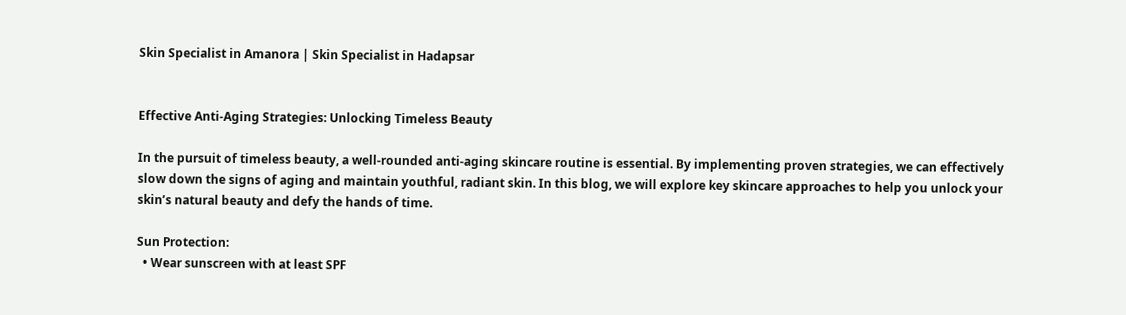Skin Specialist in Amanora | Skin Specialist in Hadapsar


Effective Anti-Aging Strategies: Unlocking Timeless Beauty

In the pursuit of timeless beauty, a well-rounded anti-aging skincare routine is essential. By implementing proven strategies, we can effectively slow down the signs of aging and maintain youthful, radiant skin. In this blog, we will explore key skincare approaches to help you unlock your skin’s natural beauty and defy the hands of time.

Sun Protection:
  • Wear sunscreen with at least SPF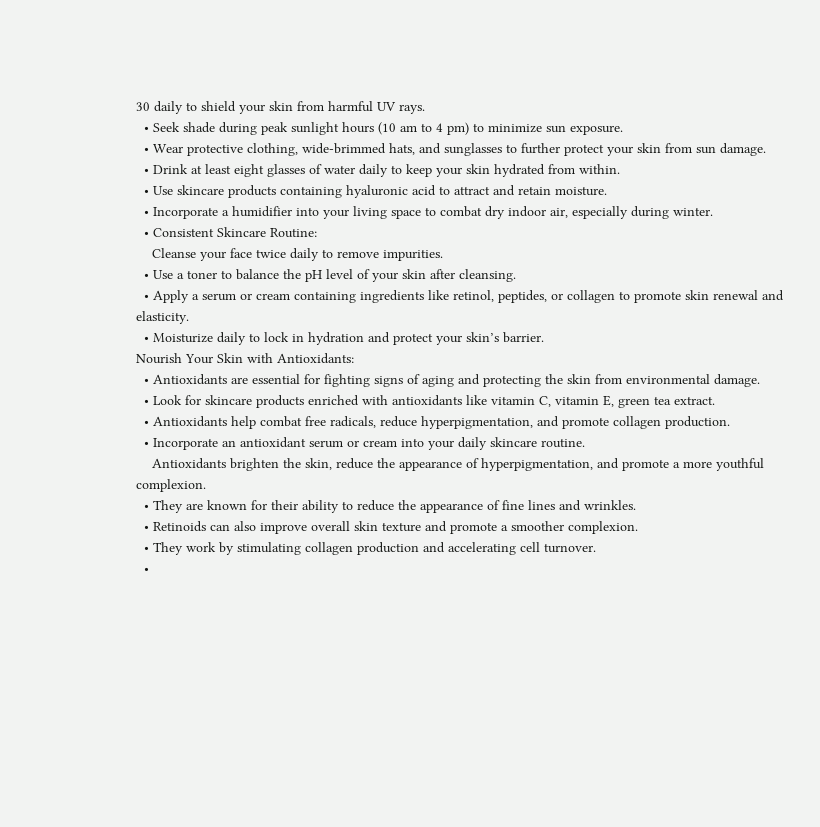30 daily to shield your skin from harmful UV rays.
  • Seek shade during peak sunlight hours (10 am to 4 pm) to minimize sun exposure.
  • Wear protective clothing, wide-brimmed hats, and sunglasses to further protect your skin from sun damage.
  • Drink at least eight glasses of water daily to keep your skin hydrated from within.
  • Use skincare products containing hyaluronic acid to attract and retain moisture.
  • Incorporate a humidifier into your living space to combat dry indoor air, especially during winter.
  • Consistent Skincare Routine:
    Cleanse your face twice daily to remove impurities.
  • Use a toner to balance the pH level of your skin after cleansing.
  • Apply a serum or cream containing ingredients like retinol, peptides, or collagen to promote skin renewal and elasticity.
  • Moisturize daily to lock in hydration and protect your skin’s barrier.
Nourish Your Skin with Antioxidants:
  • Antioxidants are essential for fighting signs of aging and protecting the skin from environmental damage.
  • Look for skincare products enriched with antioxidants like vitamin C, vitamin E, green tea extract.
  • Antioxidants help combat free radicals, reduce hyperpigmentation, and promote collagen production.
  • Incorporate an antioxidant serum or cream into your daily skincare routine.
    Antioxidants brighten the skin, reduce the appearance of hyperpigmentation, and promote a more youthful complexion.
  • They are known for their ability to reduce the appearance of fine lines and wrinkles.
  • Retinoids can also improve overall skin texture and promote a smoother complexion.
  • They work by stimulating collagen production and accelerating cell turnover.
  •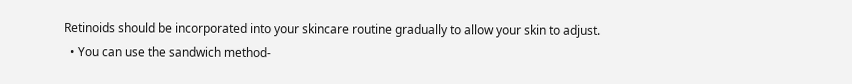Retinoids should be incorporated into your skincare routine gradually to allow your skin to adjust.
  • You can use the sandwich method-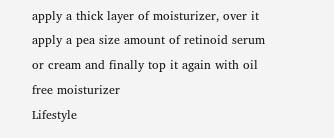apply a thick layer of moisturizer, over it apply a pea size amount of retinoid serum or cream and finally top it again with oil free moisturizer
Lifestyle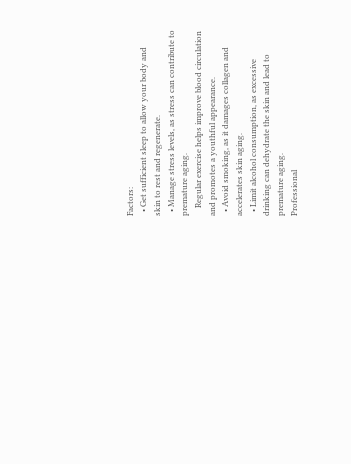Factors:
  • Get sufficient sleep to allow your body and skin to rest and regenerate.
  • Manage stress levels, as stress can contribute to premature aging.
    Regular exercise helps improve blood circulation and promotes a youthful appearance.
  • Avoid smoking, as it damages collagen and accelerates skin aging.
  • Limit alcohol consumption, as excessive drinking can dehydrate the skin and lead to premature aging.
Professional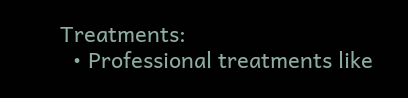Treatments:
  • Professional treatments like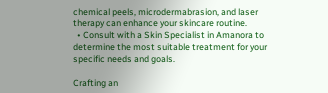chemical peels, microdermabrasion, and laser therapy can enhance your skincare routine.
  • Consult with a Skin Specialist in Amanora to determine the most suitable treatment for your specific needs and goals.

Crafting an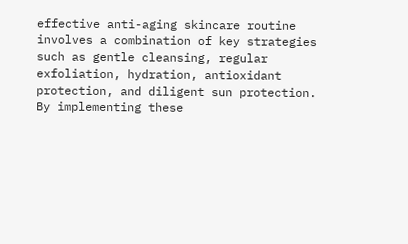effective anti-aging skincare routine involves a combination of key strategies such as gentle cleansing, regular exfoliation, hydration, antioxidant protection, and diligent sun protection. By implementing these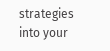strategies into your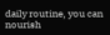daily routine, you can nourish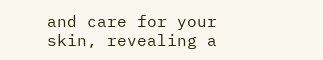and care for your skin, revealing a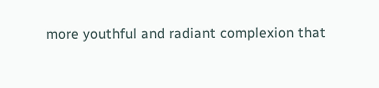more youthful and radiant complexion that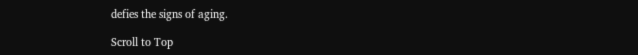defies the signs of aging.

Scroll to Top